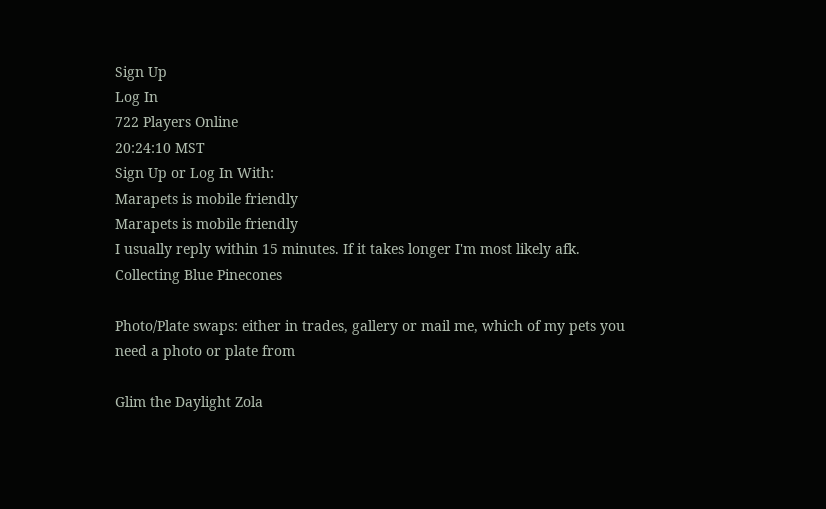Sign Up
Log In
722 Players Online
20:24:10 MST
Sign Up or Log In With:
Marapets is mobile friendly
Marapets is mobile friendly
I usually reply within 15 minutes. If it takes longer I'm most likely afk.
Collecting Blue Pinecones

Photo/Plate swaps: either in trades, gallery or mail me, which of my pets you need a photo or plate from

Glim the Daylight Zola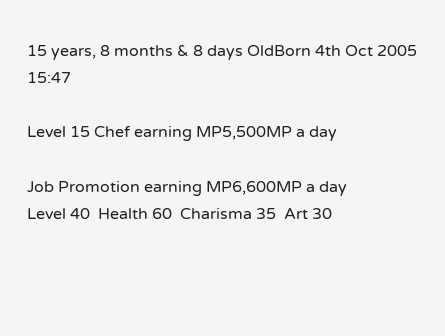15 years, 8 months & 8 days OldBorn 4th Oct 2005 15:47

Level 15 Chef earning MP5,500MP a day

Job Promotion earning MP6,600MP a day
Level 40  Health 60  Charisma 35  Art 30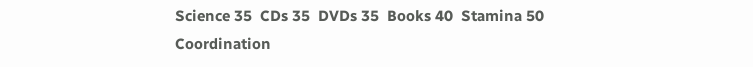Science 35  CDs 35  DVDs 35  Books 40  Stamina 50  Coordination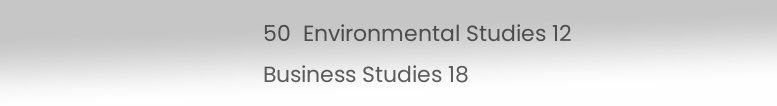50  Environmental Studies 12  Business Studies 18